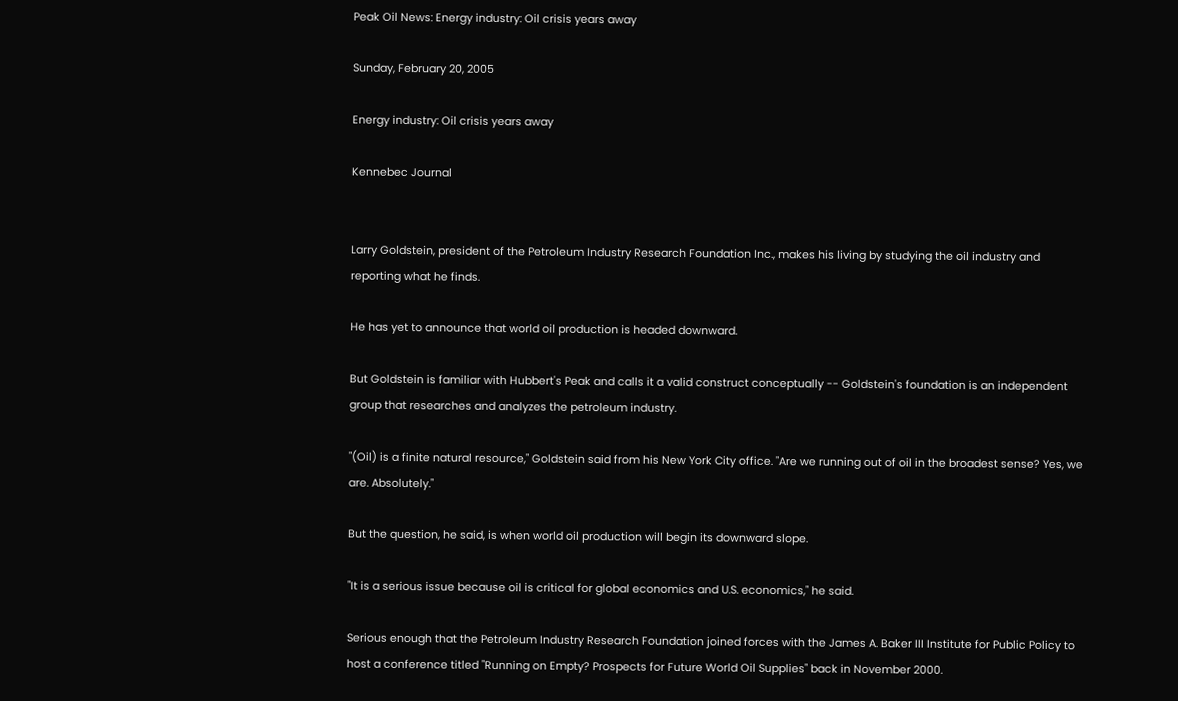Peak Oil News: Energy industry: Oil crisis years away

Sunday, February 20, 2005

Energy industry: Oil crisis years away

Kennebec Journal


Larry Goldstein, president of the Petroleum Industry Research Foundation Inc., makes his living by studying the oil industry and reporting what he finds.

He has yet to announce that world oil production is headed downward.

But Goldstein is familiar with Hubbert's Peak and calls it a valid construct conceptually -- Goldstein's foundation is an independent group that researches and analyzes the petroleum industry.

"(Oil) is a finite natural resource," Goldstein said from his New York City office. "Are we running out of oil in the broadest sense? Yes, we are. Absolutely."

But the question, he said, is when world oil production will begin its downward slope.

"It is a serious issue because oil is critical for global economics and U.S. economics," he said.

Serious enough that the Petroleum Industry Research Foundation joined forces with the James A. Baker III Institute for Public Policy to host a conference titled "Running on Empty? Prospects for Future World Oil Supplies" back in November 2000.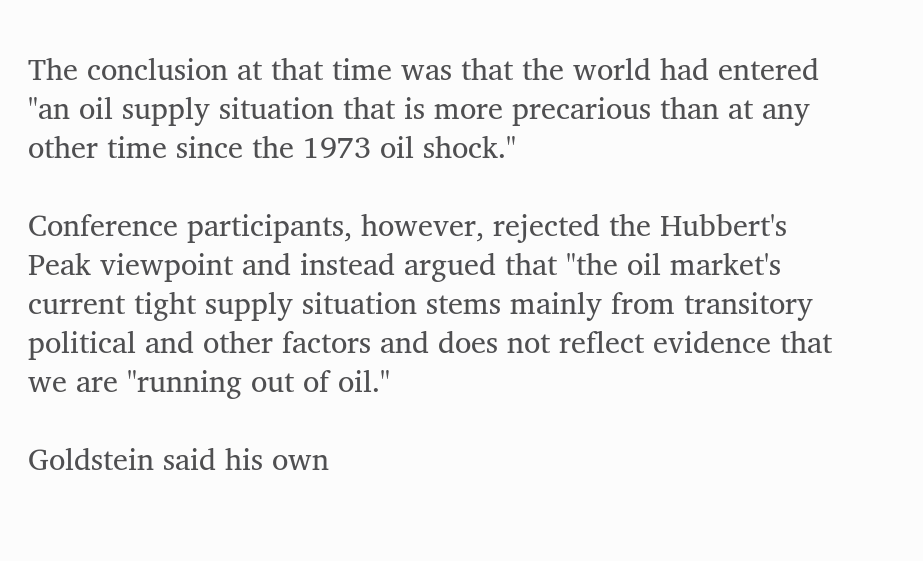The conclusion at that time was that the world had entered "an oil supply situation that is more precarious than at any other time since the 1973 oil shock."

Conference participants, however, rejected the Hubbert's Peak viewpoint and instead argued that "the oil market's current tight supply situation stems mainly from transitory political and other factors and does not reflect evidence that we are "running out of oil."

Goldstein said his own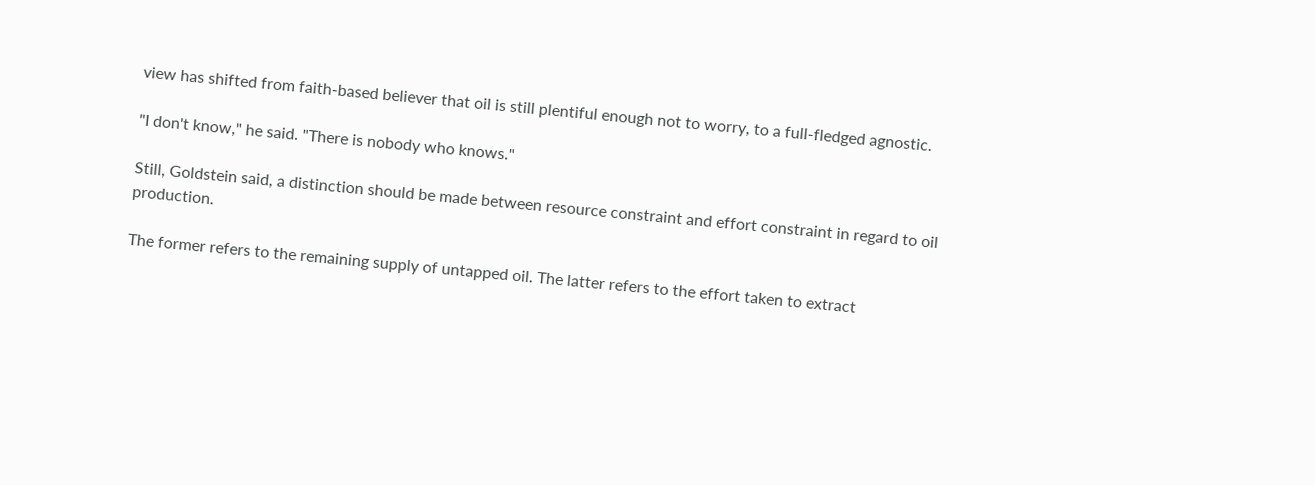view has shifted from faith-based believer that oil is still plentiful enough not to worry, to a full-fledged agnostic.

"I don't know," he said. "There is nobody who knows."

Still, Goldstein said, a distinction should be made between resource constraint and effort constraint in regard to oil production.

The former refers to the remaining supply of untapped oil. The latter refers to the effort taken to extract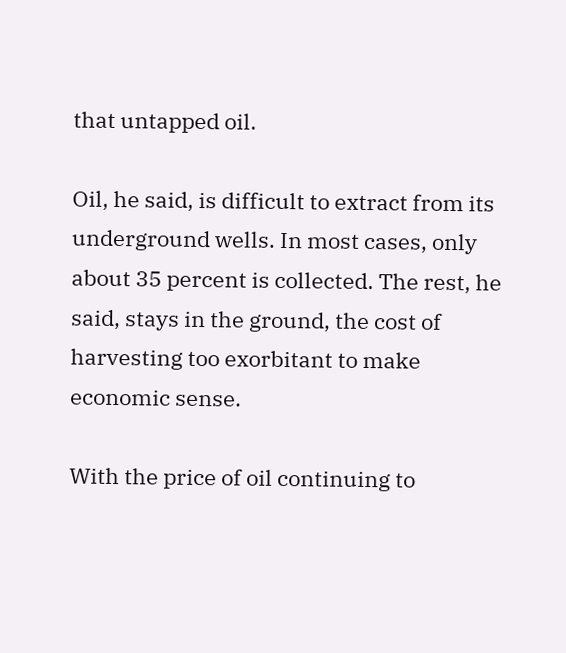that untapped oil.

Oil, he said, is difficult to extract from its underground wells. In most cases, only about 35 percent is collected. The rest, he said, stays in the ground, the cost of harvesting too exorbitant to make economic sense.

With the price of oil continuing to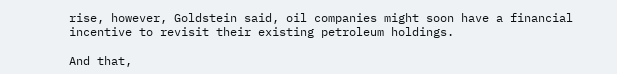rise, however, Goldstein said, oil companies might soon have a financial incentive to revisit their existing petroleum holdings.

And that,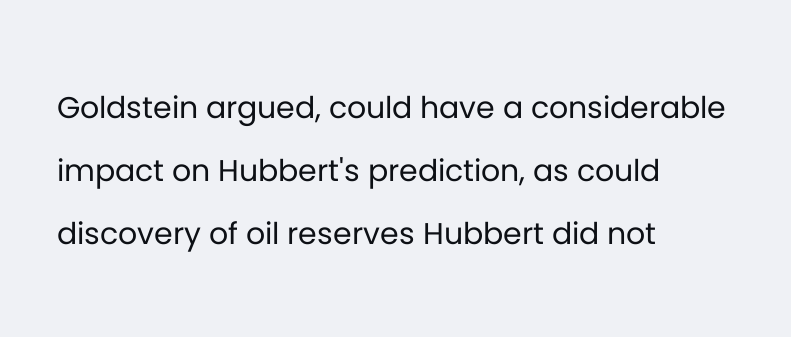Goldstein argued, could have a considerable impact on Hubbert's prediction, as could discovery of oil reserves Hubbert did not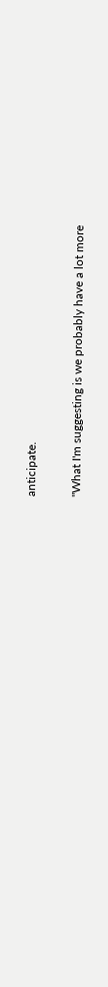anticipate.

"What I'm suggesting is we probably have a lot more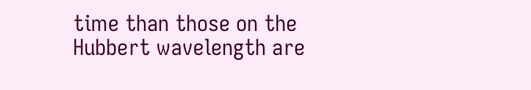time than those on the Hubbert wavelength are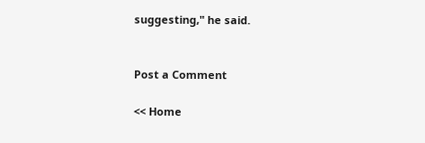suggesting," he said.


Post a Comment

<< Home